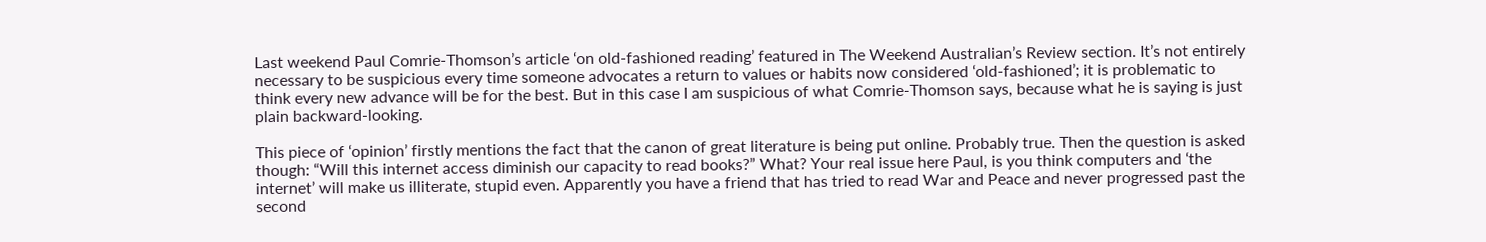Last weekend Paul Comrie-Thomson’s article ‘on old-fashioned reading’ featured in The Weekend Australian’s Review section. It’s not entirely necessary to be suspicious every time someone advocates a return to values or habits now considered ‘old-fashioned’; it is problematic to think every new advance will be for the best. But in this case I am suspicious of what Comrie-Thomson says, because what he is saying is just plain backward-looking.

This piece of ‘opinion’ firstly mentions the fact that the canon of great literature is being put online. Probably true. Then the question is asked though: “Will this internet access diminish our capacity to read books?” What? Your real issue here Paul, is you think computers and ‘the internet’ will make us illiterate, stupid even. Apparently you have a friend that has tried to read War and Peace and never progressed past the second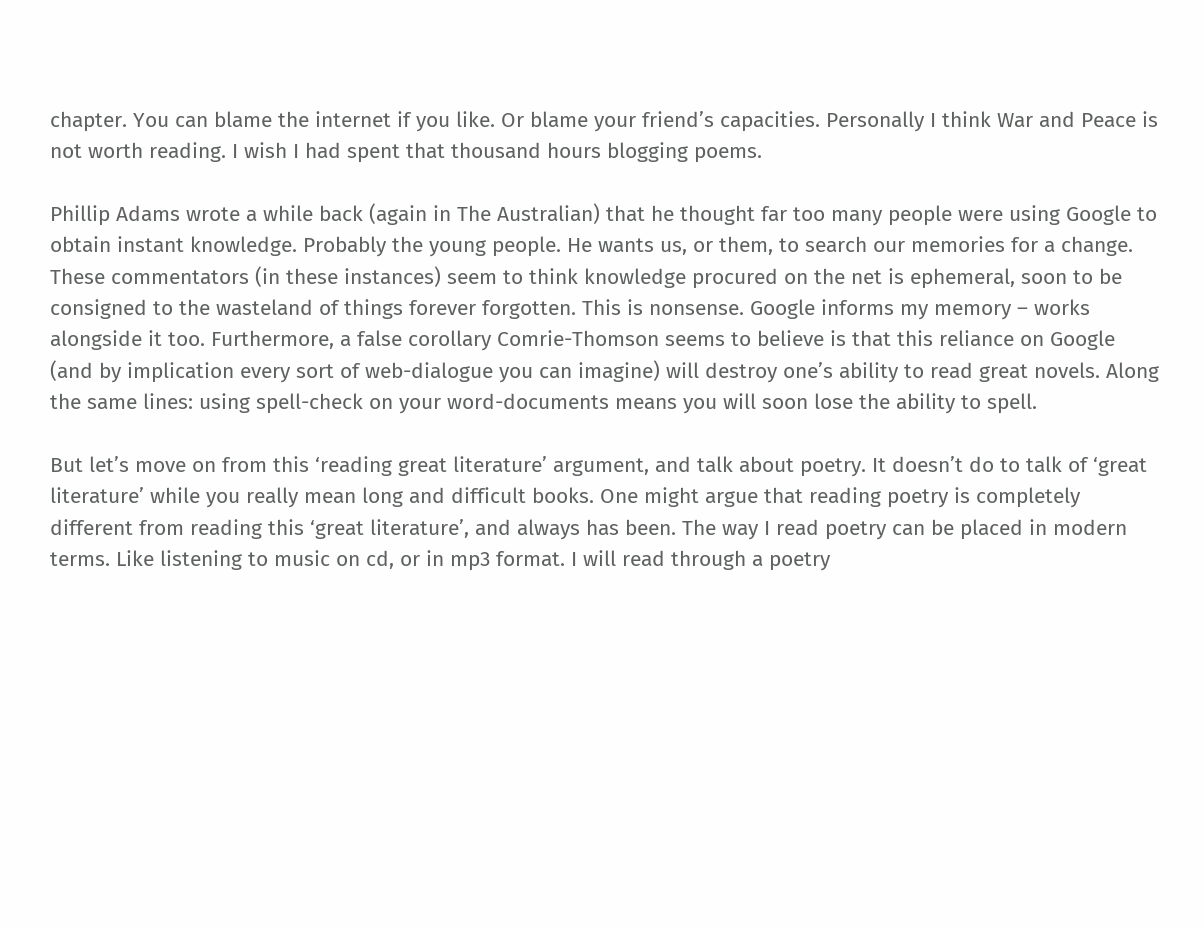chapter. You can blame the internet if you like. Or blame your friend’s capacities. Personally I think War and Peace is not worth reading. I wish I had spent that thousand hours blogging poems.

Phillip Adams wrote a while back (again in The Australian) that he thought far too many people were using Google to obtain instant knowledge. Probably the young people. He wants us, or them, to search our memories for a change. These commentators (in these instances) seem to think knowledge procured on the net is ephemeral, soon to be consigned to the wasteland of things forever forgotten. This is nonsense. Google informs my memory – works alongside it too. Furthermore, a false corollary Comrie-Thomson seems to believe is that this reliance on Google (and by implication every sort of web-dialogue you can imagine) will destroy one’s ability to read great novels. Along the same lines: using spell-check on your word-documents means you will soon lose the ability to spell.

But let’s move on from this ‘reading great literature’ argument, and talk about poetry. It doesn’t do to talk of ‘great literature’ while you really mean long and difficult books. One might argue that reading poetry is completely different from reading this ‘great literature’, and always has been. The way I read poetry can be placed in modern terms. Like listening to music on cd, or in mp3 format. I will read through a poetry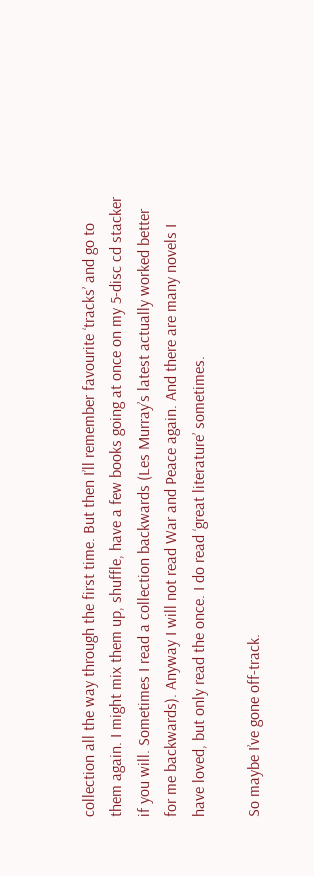collection all the way through the first time. But then I’ll remember favourite ‘tracks’ and go to them again. I might mix them up, shuffle, have a few books going at once on my 5-disc cd stacker if you will. Sometimes I read a collection backwards (Les Murray’s latest actually worked better for me backwards). Anyway I will not read War and Peace again. And there are many novels I have loved, but only read the once. I do read ‘great literature’ sometimes.

So maybe I’ve gone off-track.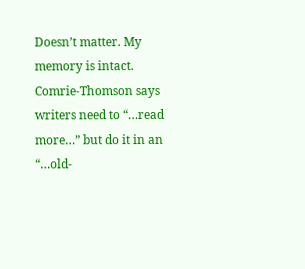Doesn’t matter. My memory is intact. Comrie-Thomson says writers need to “…read more…” but do it in an “…old-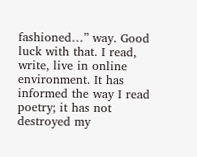fashioned…” way. Good luck with that. I read, write, live in online environment. It has informed the way I read poetry; it has not destroyed my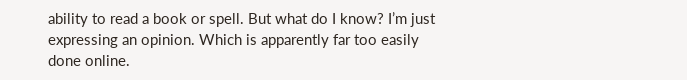ability to read a book or spell. But what do I know? I’m just expressing an opinion. Which is apparently far too easily done online.